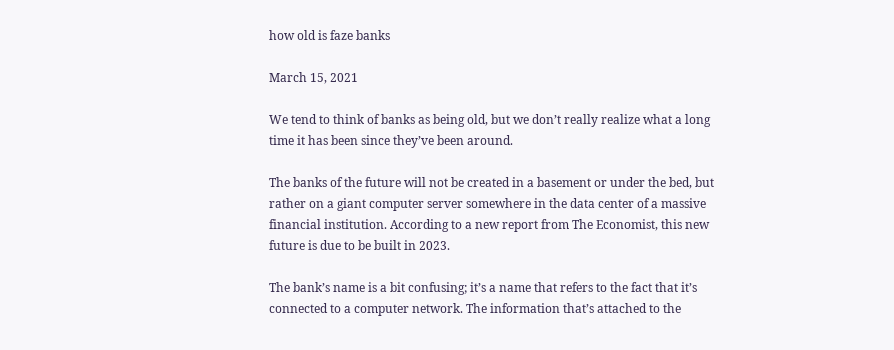how old is faze banks

March 15, 2021

We tend to think of banks as being old, but we don’t really realize what a long time it has been since they’ve been around.

The banks of the future will not be created in a basement or under the bed, but rather on a giant computer server somewhere in the data center of a massive financial institution. According to a new report from The Economist, this new future is due to be built in 2023.

The bank’s name is a bit confusing; it’s a name that refers to the fact that it’s connected to a computer network. The information that’s attached to the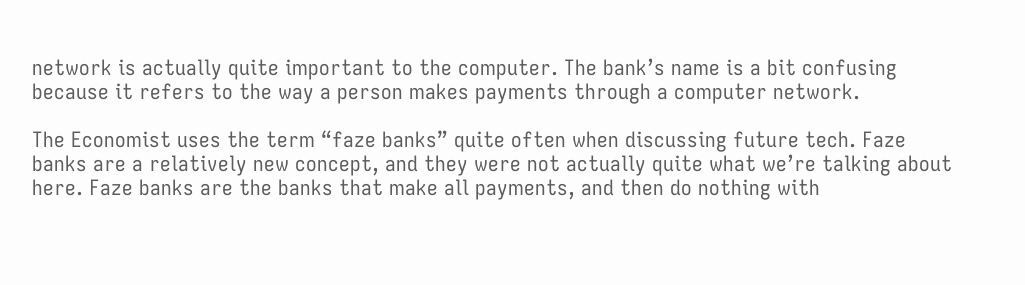network is actually quite important to the computer. The bank’s name is a bit confusing because it refers to the way a person makes payments through a computer network.

The Economist uses the term “faze banks” quite often when discussing future tech. Faze banks are a relatively new concept, and they were not actually quite what we’re talking about here. Faze banks are the banks that make all payments, and then do nothing with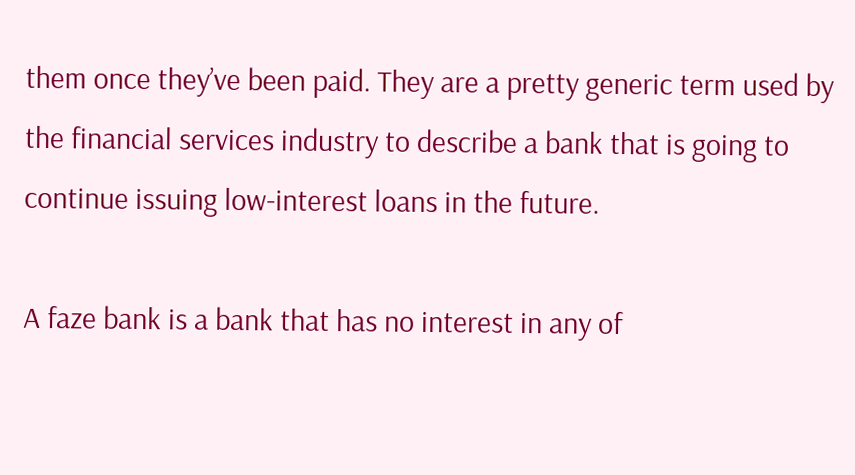them once they’ve been paid. They are a pretty generic term used by the financial services industry to describe a bank that is going to continue issuing low-interest loans in the future.

A faze bank is a bank that has no interest in any of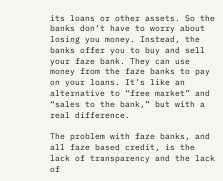its loans or other assets. So the banks don’t have to worry about losing you money. Instead, the banks offer you to buy and sell your faze bank. They can use money from the faze banks to pay on your loans. It’s like an alternative to “free market” and “sales to the bank,” but with a real difference.

The problem with faze banks, and all faze based credit, is the lack of transparency and the lack of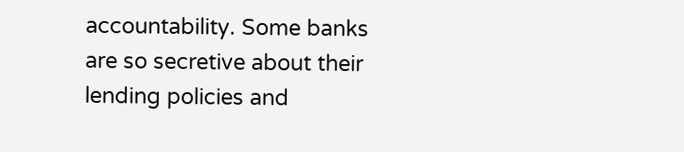accountability. Some banks are so secretive about their lending policies and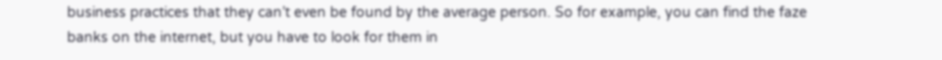business practices that they can’t even be found by the average person. So for example, you can find the faze banks on the internet, but you have to look for them in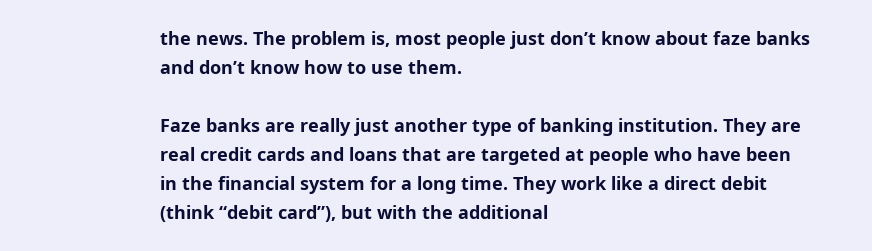the news. The problem is, most people just don’t know about faze banks and don’t know how to use them.

Faze banks are really just another type of banking institution. They are real credit cards and loans that are targeted at people who have been in the financial system for a long time. They work like a direct debit (think “debit card”), but with the additional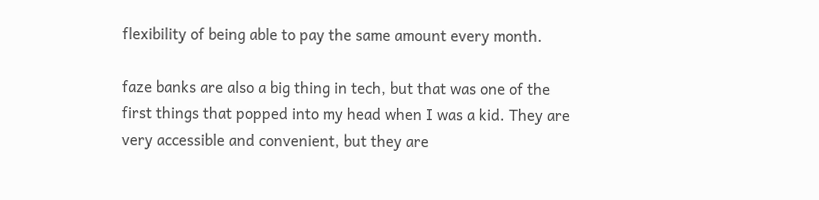flexibility of being able to pay the same amount every month.

faze banks are also a big thing in tech, but that was one of the first things that popped into my head when I was a kid. They are very accessible and convenient, but they are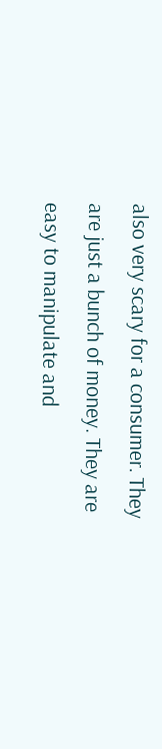also very scary for a consumer. They are just a bunch of money. They are easy to manipulate and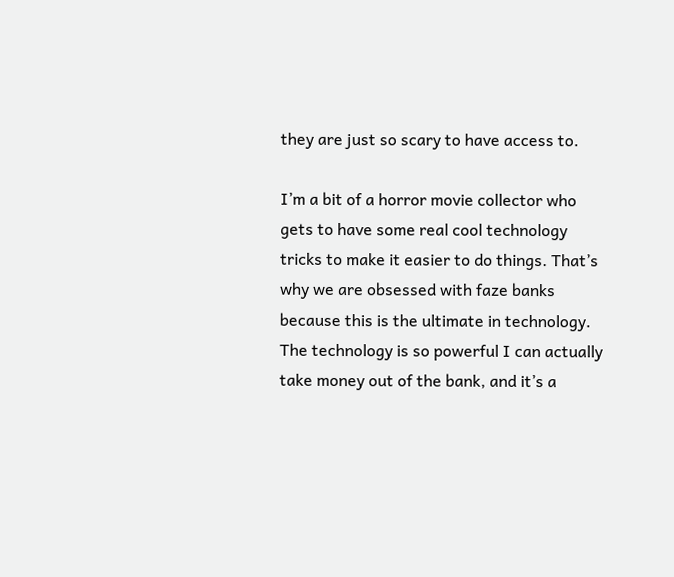they are just so scary to have access to.

I’m a bit of a horror movie collector who gets to have some real cool technology tricks to make it easier to do things. That’s why we are obsessed with faze banks because this is the ultimate in technology. The technology is so powerful I can actually take money out of the bank, and it’s a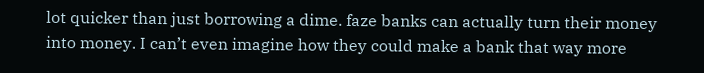lot quicker than just borrowing a dime. faze banks can actually turn their money into money. I can’t even imagine how they could make a bank that way more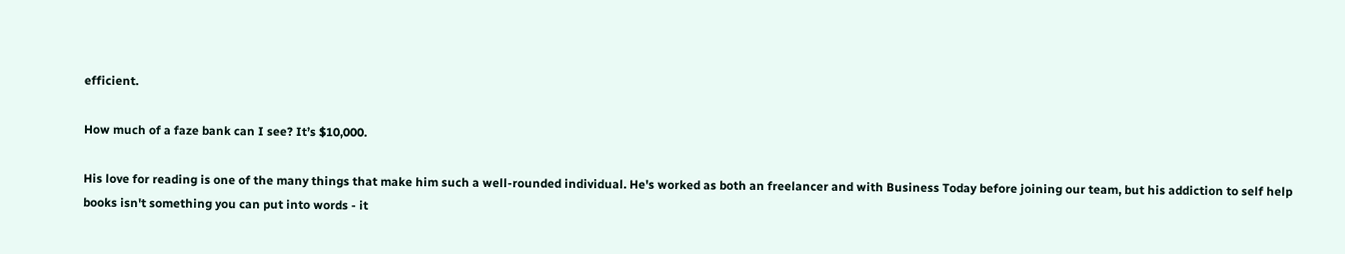efficient.

How much of a faze bank can I see? It’s $10,000.

His love for reading is one of the many things that make him such a well-rounded individual. He's worked as both an freelancer and with Business Today before joining our team, but his addiction to self help books isn't something you can put into words - it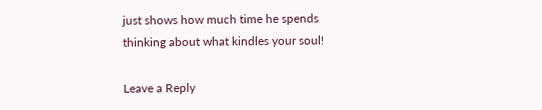just shows how much time he spends thinking about what kindles your soul!

Leave a Reply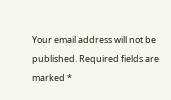Your email address will not be published. Required fields are marked *